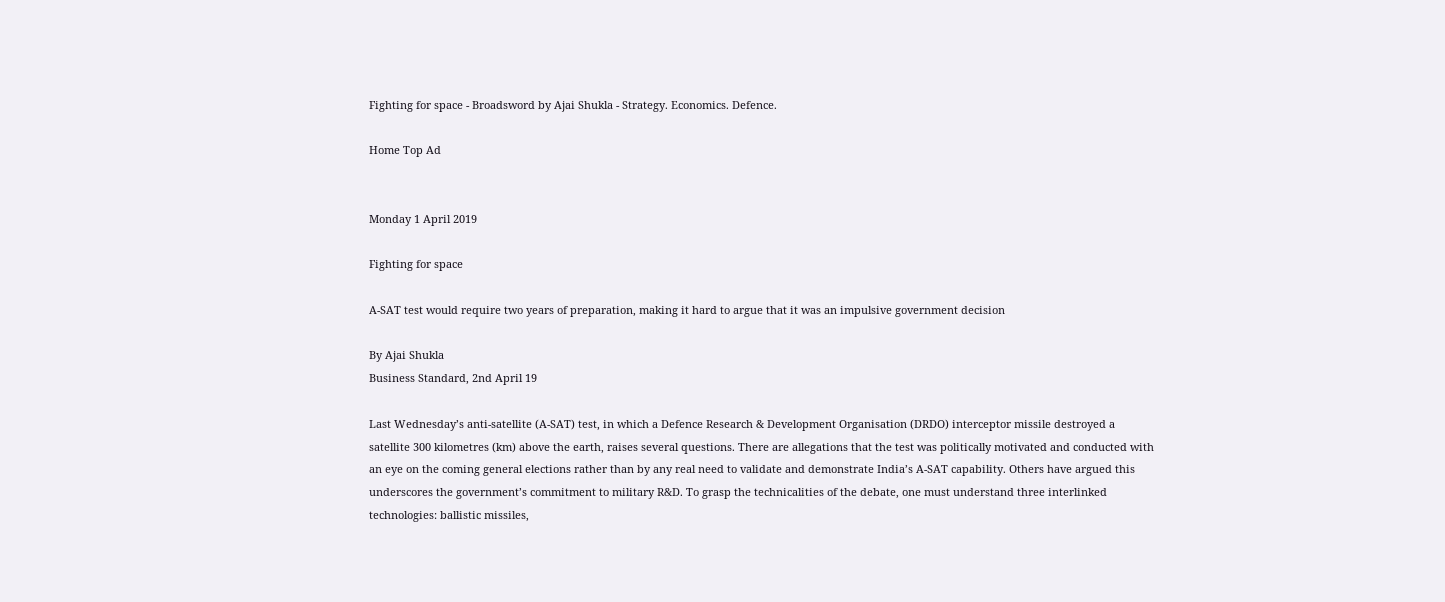Fighting for space - Broadsword by Ajai Shukla - Strategy. Economics. Defence.

Home Top Ad


Monday 1 April 2019

Fighting for space

A-SAT test would require two years of preparation, making it hard to argue that it was an impulsive government decision

By Ajai Shukla
Business Standard, 2nd April 19

Last Wednesday’s anti-satellite (A-SAT) test, in which a Defence Research & Development Organisation (DRDO) interceptor missile destroyed a satellite 300 kilometres (km) above the earth, raises several questions. There are allegations that the test was politically motivated and conducted with an eye on the coming general elections rather than by any real need to validate and demonstrate India’s A-SAT capability. Others have argued this underscores the government’s commitment to military R&D. To grasp the technicalities of the debate, one must understand three interlinked technologies: ballistic missiles,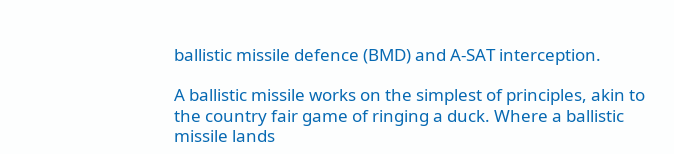ballistic missile defence (BMD) and A-SAT interception.

A ballistic missile works on the simplest of principles, akin to the country fair game of ringing a duck. Where a ballistic missile lands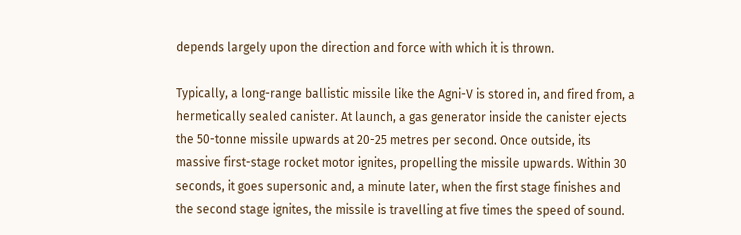depends largely upon the direction and force with which it is thrown.

Typically, a long-range ballistic missile like the Agni-V is stored in, and fired from, a hermetically sealed canister. At launch, a gas generator inside the canister ejects the 50-tonne missile upwards at 20-25 metres per second. Once outside, its massive first-stage rocket motor ignites, propelling the missile upwards. Within 30 seconds, it goes supersonic and, a minute later, when the first stage finishes and the second stage ignites, the missile is travelling at five times the speed of sound.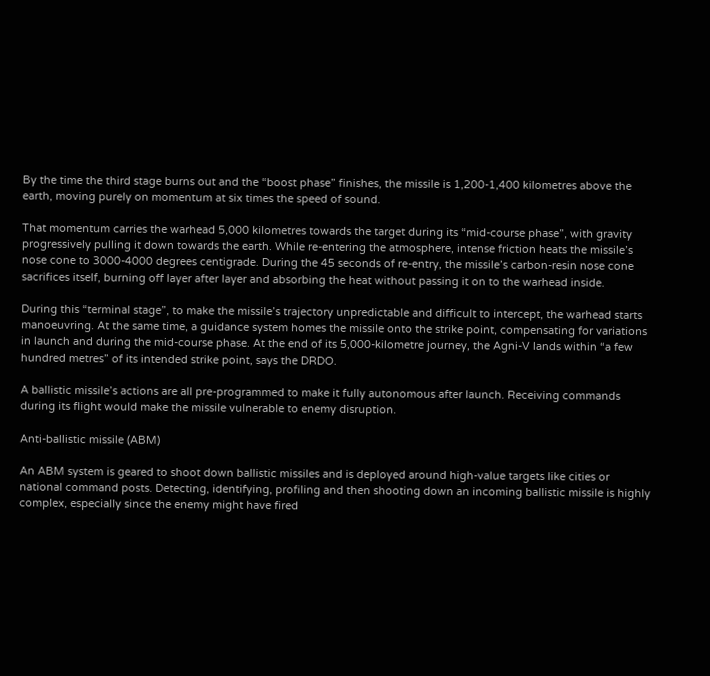By the time the third stage burns out and the “boost phase” finishes, the missile is 1,200-1,400 kilometres above the earth, moving purely on momentum at six times the speed of sound.

That momentum carries the warhead 5,000 kilometres towards the target during its “mid-course phase”, with gravity progressively pulling it down towards the earth. While re-entering the atmosphere, intense friction heats the missile’s nose cone to 3000-4000 degrees centigrade. During the 45 seconds of re-entry, the missile’s carbon-resin nose cone sacrifices itself, burning off layer after layer and absorbing the heat without passing it on to the warhead inside.

During this “terminal stage”, to make the missile’s trajectory unpredictable and difficult to intercept, the warhead starts manoeuvring. At the same time, a guidance system homes the missile onto the strike point, compensating for variations in launch and during the mid-course phase. At the end of its 5,000-kilometre journey, the Agni-V lands within “a few hundred metres” of its intended strike point, says the DRDO.

A ballistic missile’s actions are all pre-programmed to make it fully autonomous after launch. Receiving commands during its flight would make the missile vulnerable to enemy disruption.

Anti-ballistic missile (ABM)

An ABM system is geared to shoot down ballistic missiles and is deployed around high-value targets like cities or national command posts. Detecting, identifying, profiling and then shooting down an incoming ballistic missile is highly complex, especially since the enemy might have fired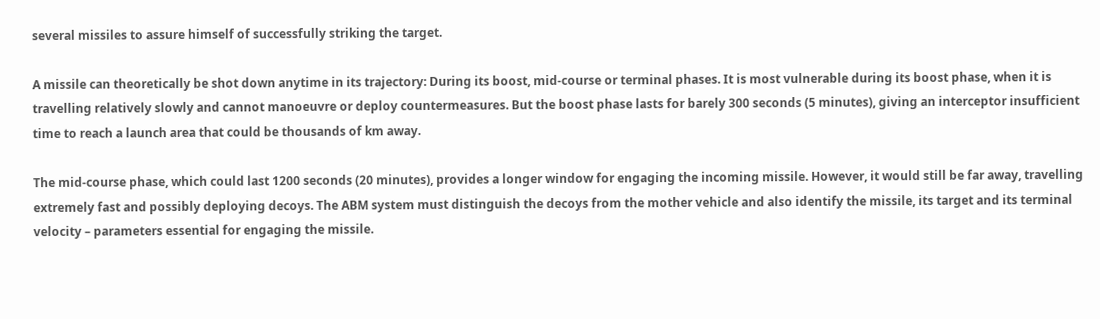several missiles to assure himself of successfully striking the target.

A missile can theoretically be shot down anytime in its trajectory: During its boost, mid-course or terminal phases. It is most vulnerable during its boost phase, when it is travelling relatively slowly and cannot manoeuvre or deploy countermeasures. But the boost phase lasts for barely 300 seconds (5 minutes), giving an interceptor insufficient time to reach a launch area that could be thousands of km away.

The mid-course phase, which could last 1200 seconds (20 minutes), provides a longer window for engaging the incoming missile. However, it would still be far away, travelling extremely fast and possibly deploying decoys. The ABM system must distinguish the decoys from the mother vehicle and also identify the missile, its target and its terminal velocity – parameters essential for engaging the missile.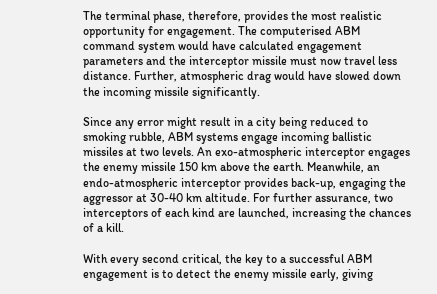The terminal phase, therefore, provides the most realistic opportunity for engagement. The computerised ABM command system would have calculated engagement parameters and the interceptor missile must now travel less distance. Further, atmospheric drag would have slowed down the incoming missile significantly.

Since any error might result in a city being reduced to smoking rubble, ABM systems engage incoming ballistic missiles at two levels. An exo-atmospheric interceptor engages the enemy missile 150 km above the earth. Meanwhile, an endo-atmospheric interceptor provides back-up, engaging the aggressor at 30-40 km altitude. For further assurance, two interceptors of each kind are launched, increasing the chances of a kill.

With every second critical, the key to a successful ABM engagement is to detect the enemy missile early, giving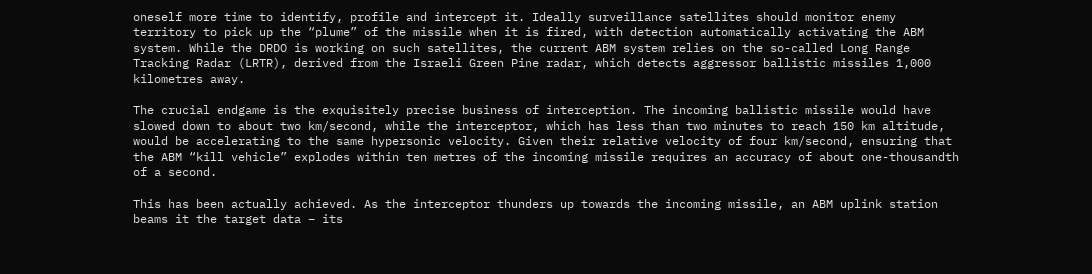oneself more time to identify, profile and intercept it. Ideally surveillance satellites should monitor enemy territory to pick up the “plume” of the missile when it is fired, with detection automatically activating the ABM system. While the DRDO is working on such satellites, the current ABM system relies on the so-called Long Range Tracking Radar (LRTR), derived from the Israeli Green Pine radar, which detects aggressor ballistic missiles 1,000 kilometres away.

The crucial endgame is the exquisitely precise business of interception. The incoming ballistic missile would have slowed down to about two km/second, while the interceptor, which has less than two minutes to reach 150 km altitude, would be accelerating to the same hypersonic velocity. Given their relative velocity of four km/second, ensuring that the ABM “kill vehicle” explodes within ten metres of the incoming missile requires an accuracy of about one-thousandth of a second.

This has been actually achieved. As the interceptor thunders up towards the incoming missile, an ABM uplink station beams it the target data – its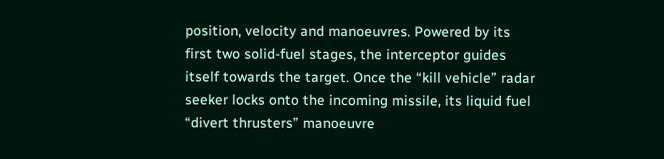position, velocity and manoeuvres. Powered by its first two solid-fuel stages, the interceptor guides itself towards the target. Once the “kill vehicle” radar seeker locks onto the incoming missile, its liquid fuel “divert thrusters” manoeuvre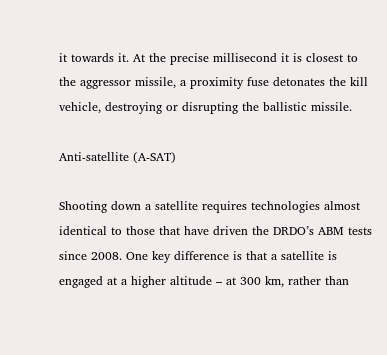it towards it. At the precise millisecond it is closest to the aggressor missile, a proximity fuse detonates the kill vehicle, destroying or disrupting the ballistic missile.

Anti-satellite (A-SAT)

Shooting down a satellite requires technologies almost identical to those that have driven the DRDO’s ABM tests since 2008. One key difference is that a satellite is engaged at a higher altitude – at 300 km, rather than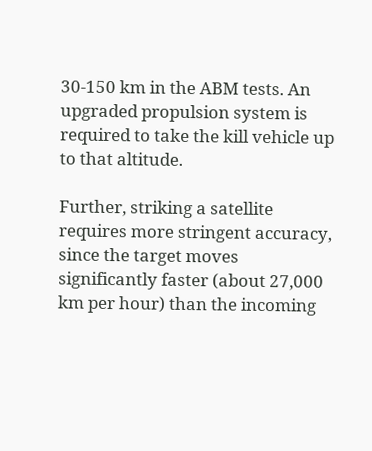30-150 km in the ABM tests. An upgraded propulsion system is required to take the kill vehicle up to that altitude.

Further, striking a satellite requires more stringent accuracy, since the target moves significantly faster (about 27,000 km per hour) than the incoming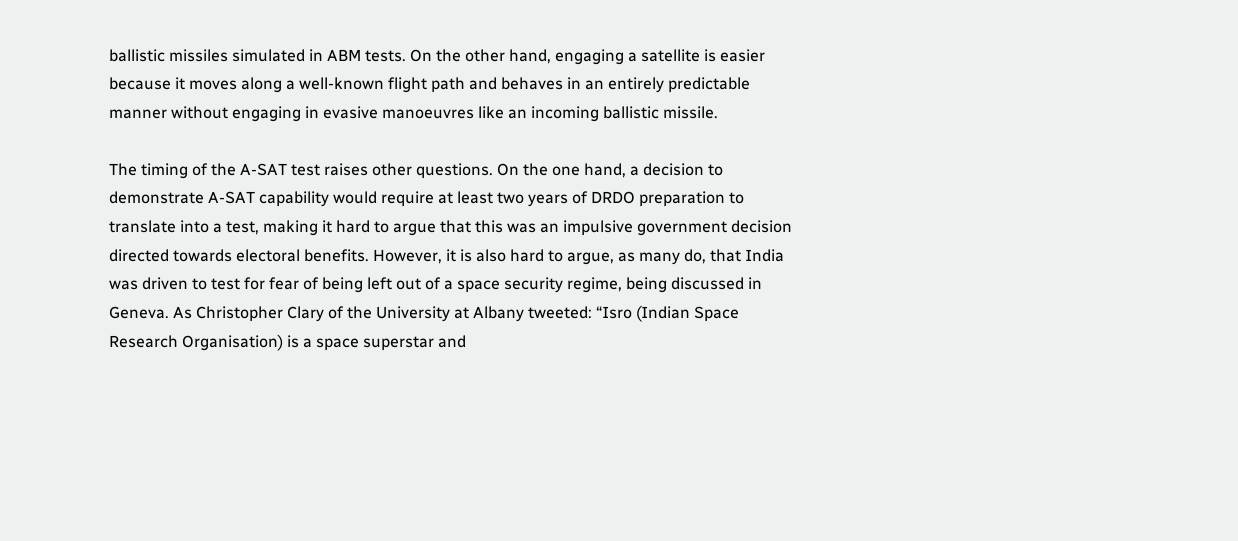ballistic missiles simulated in ABM tests. On the other hand, engaging a satellite is easier because it moves along a well-known flight path and behaves in an entirely predictable manner without engaging in evasive manoeuvres like an incoming ballistic missile.

The timing of the A-SAT test raises other questions. On the one hand, a decision to demonstrate A-SAT capability would require at least two years of DRDO preparation to translate into a test, making it hard to argue that this was an impulsive government decision directed towards electoral benefits. However, it is also hard to argue, as many do, that India was driven to test for fear of being left out of a space security regime, being discussed in Geneva. As Christopher Clary of the University at Albany tweeted: “Isro (Indian Space Research Organisation) is a space superstar and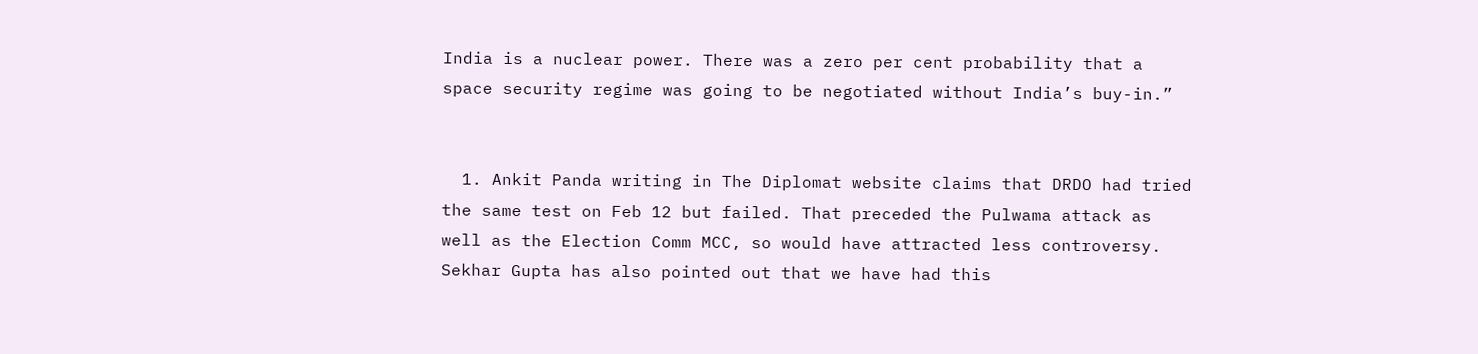India is a nuclear power. There was a zero per cent probability that a space security regime was going to be negotiated without India’s buy-in.”


  1. Ankit Panda writing in The Diplomat website claims that DRDO had tried the same test on Feb 12 but failed. That preceded the Pulwama attack as well as the Election Comm MCC, so would have attracted less controversy. Sekhar Gupta has also pointed out that we have had this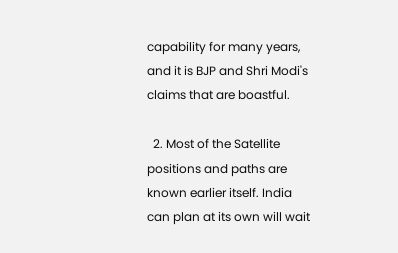capability for many years, and it is BJP and Shri Modi's claims that are boastful.

  2. Most of the Satellite positions and paths are known earlier itself. India can plan at its own will wait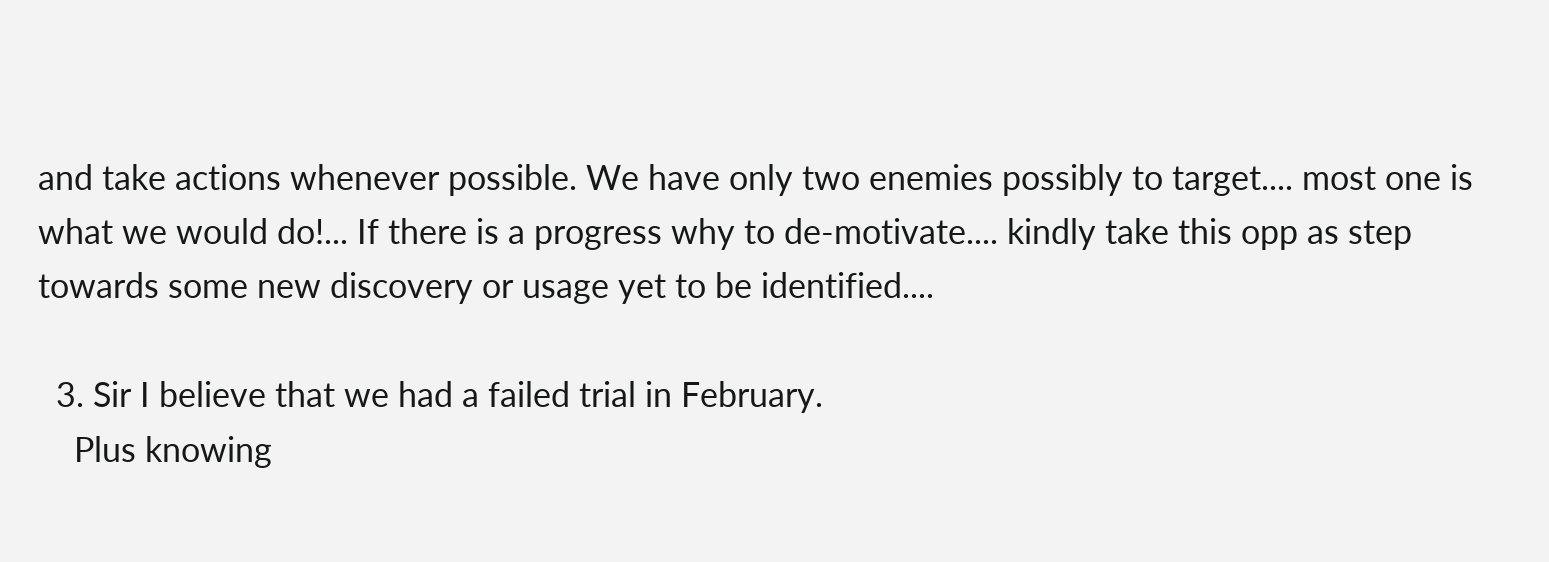and take actions whenever possible. We have only two enemies possibly to target.... most one is what we would do!... If there is a progress why to de-motivate.... kindly take this opp as step towards some new discovery or usage yet to be identified....

  3. Sir I believe that we had a failed trial in February.
    Plus knowing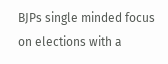BJPs single minded focus on elections with a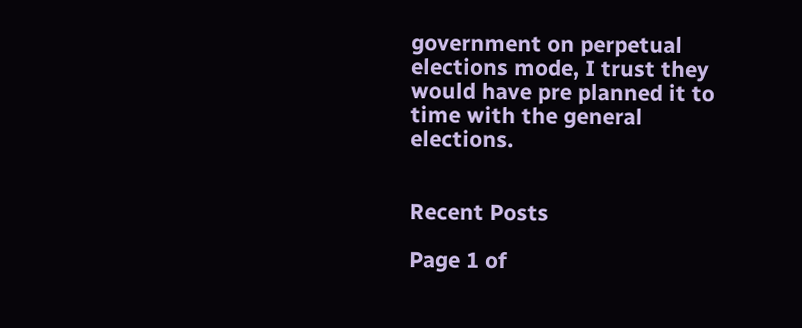government on perpetual elections mode, I trust they would have pre planned it to time with the general elections.


Recent Posts

Page 1 of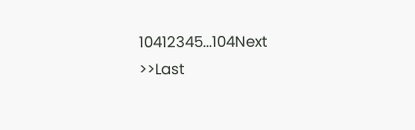10412345...104Next >>Last